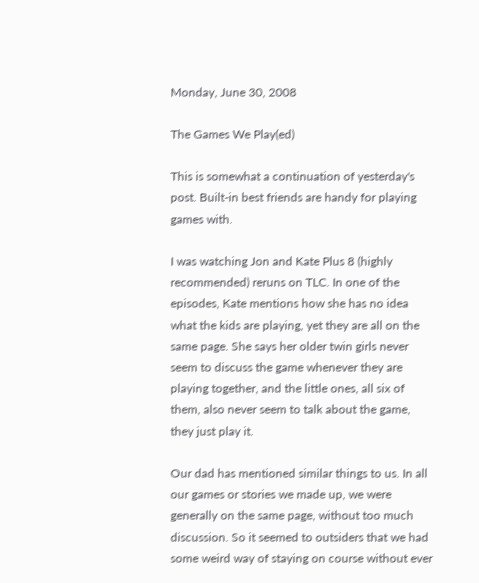Monday, June 30, 2008

The Games We Play(ed)

This is somewhat a continuation of yesterday's post. Built-in best friends are handy for playing games with.

I was watching Jon and Kate Plus 8 (highly recommended) reruns on TLC. In one of the episodes, Kate mentions how she has no idea what the kids are playing, yet they are all on the same page. She says her older twin girls never seem to discuss the game whenever they are playing together, and the little ones, all six of them, also never seem to talk about the game, they just play it.

Our dad has mentioned similar things to us. In all our games or stories we made up, we were generally on the same page, without too much discussion. So it seemed to outsiders that we had some weird way of staying on course without ever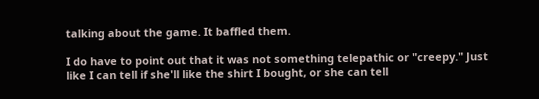talking about the game. It baffled them.

I do have to point out that it was not something telepathic or "creepy." Just like I can tell if she'll like the shirt I bought, or she can tell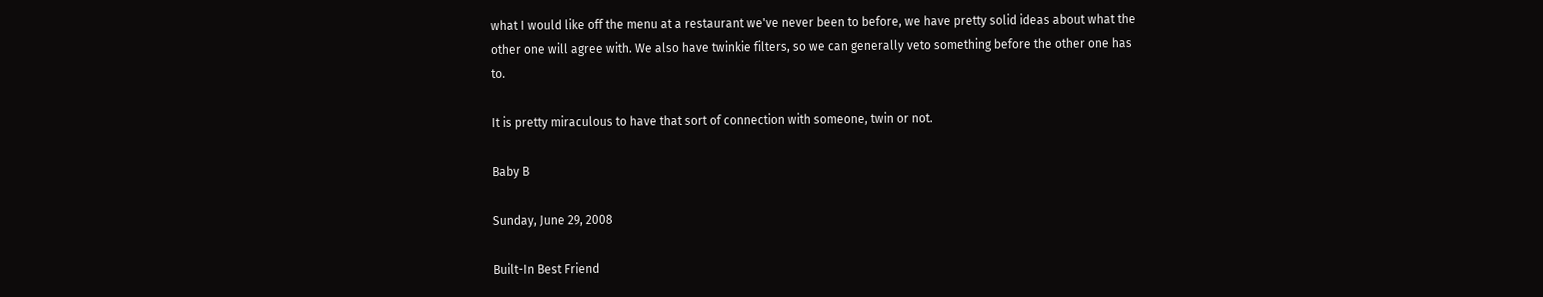what I would like off the menu at a restaurant we've never been to before, we have pretty solid ideas about what the other one will agree with. We also have twinkie filters, so we can generally veto something before the other one has to.

It is pretty miraculous to have that sort of connection with someone, twin or not.

Baby B

Sunday, June 29, 2008

Built-In Best Friend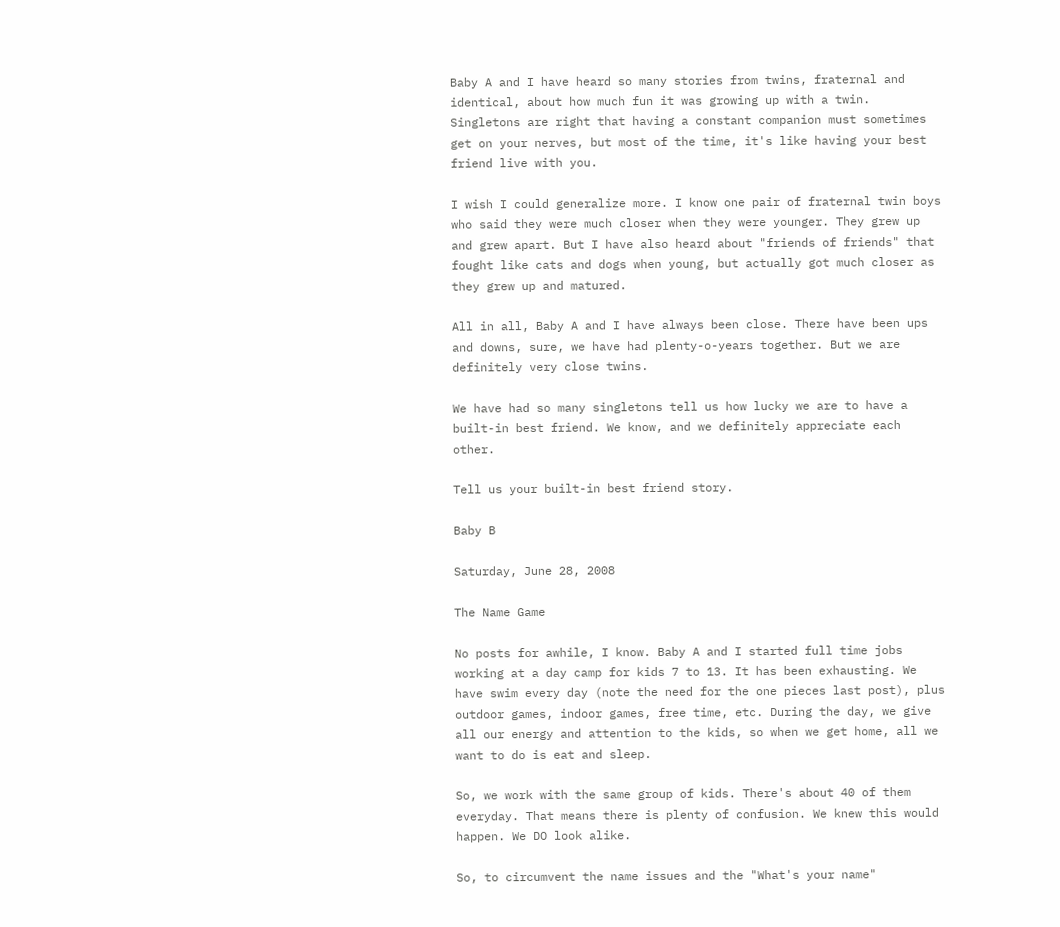Baby A and I have heard so many stories from twins, fraternal and identical, about how much fun it was growing up with a twin. Singletons are right that having a constant companion must sometimes get on your nerves, but most of the time, it's like having your best friend live with you.

I wish I could generalize more. I know one pair of fraternal twin boys who said they were much closer when they were younger. They grew up and grew apart. But I have also heard about "friends of friends" that fought like cats and dogs when young, but actually got much closer as they grew up and matured.

All in all, Baby A and I have always been close. There have been ups and downs, sure, we have had plenty-o-years together. But we are definitely very close twins.

We have had so many singletons tell us how lucky we are to have a built-in best friend. We know, and we definitely appreciate each other.

Tell us your built-in best friend story.

Baby B

Saturday, June 28, 2008

The Name Game

No posts for awhile, I know. Baby A and I started full time jobs working at a day camp for kids 7 to 13. It has been exhausting. We have swim every day (note the need for the one pieces last post), plus outdoor games, indoor games, free time, etc. During the day, we give all our energy and attention to the kids, so when we get home, all we want to do is eat and sleep.

So, we work with the same group of kids. There's about 40 of them everyday. That means there is plenty of confusion. We knew this would happen. We DO look alike.

So, to circumvent the name issues and the "What's your name"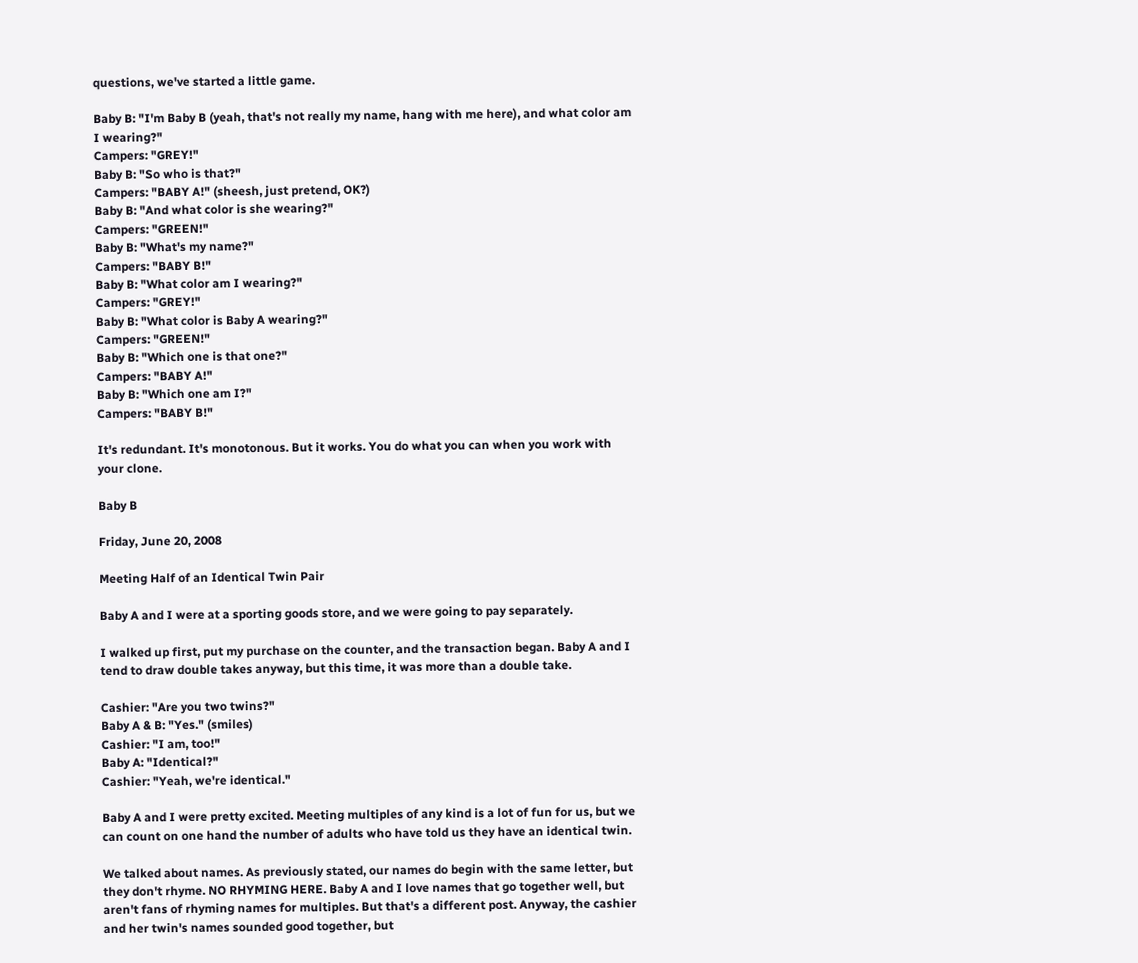questions, we've started a little game.

Baby B: "I'm Baby B (yeah, that's not really my name, hang with me here), and what color am I wearing?"
Campers: "GREY!"
Baby B: "So who is that?"
Campers: "BABY A!" (sheesh, just pretend, OK?)
Baby B: "And what color is she wearing?"
Campers: "GREEN!"
Baby B: "What's my name?"
Campers: "BABY B!"
Baby B: "What color am I wearing?"
Campers: "GREY!"
Baby B: "What color is Baby A wearing?"
Campers: "GREEN!"
Baby B: "Which one is that one?"
Campers: "BABY A!"
Baby B: "Which one am I?"
Campers: "BABY B!"

It's redundant. It's monotonous. But it works. You do what you can when you work with your clone.

Baby B

Friday, June 20, 2008

Meeting Half of an Identical Twin Pair

Baby A and I were at a sporting goods store, and we were going to pay separately.

I walked up first, put my purchase on the counter, and the transaction began. Baby A and I tend to draw double takes anyway, but this time, it was more than a double take.

Cashier: "Are you two twins?"
Baby A & B: "Yes." (smiles)
Cashier: "I am, too!"
Baby A: "Identical?"
Cashier: "Yeah, we're identical."

Baby A and I were pretty excited. Meeting multiples of any kind is a lot of fun for us, but we can count on one hand the number of adults who have told us they have an identical twin.

We talked about names. As previously stated, our names do begin with the same letter, but they don't rhyme. NO RHYMING HERE. Baby A and I love names that go together well, but aren't fans of rhyming names for multiples. But that's a different post. Anyway, the cashier and her twin's names sounded good together, but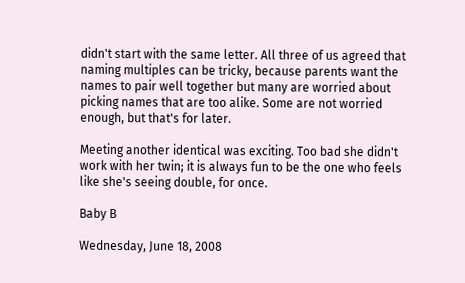didn't start with the same letter. All three of us agreed that naming multiples can be tricky, because parents want the names to pair well together but many are worried about picking names that are too alike. Some are not worried
enough, but that's for later.

Meeting another identical was exciting. Too bad she didn't work with her twin; it is always fun to be the one who feels like she's seeing double, for once.

Baby B

Wednesday, June 18, 2008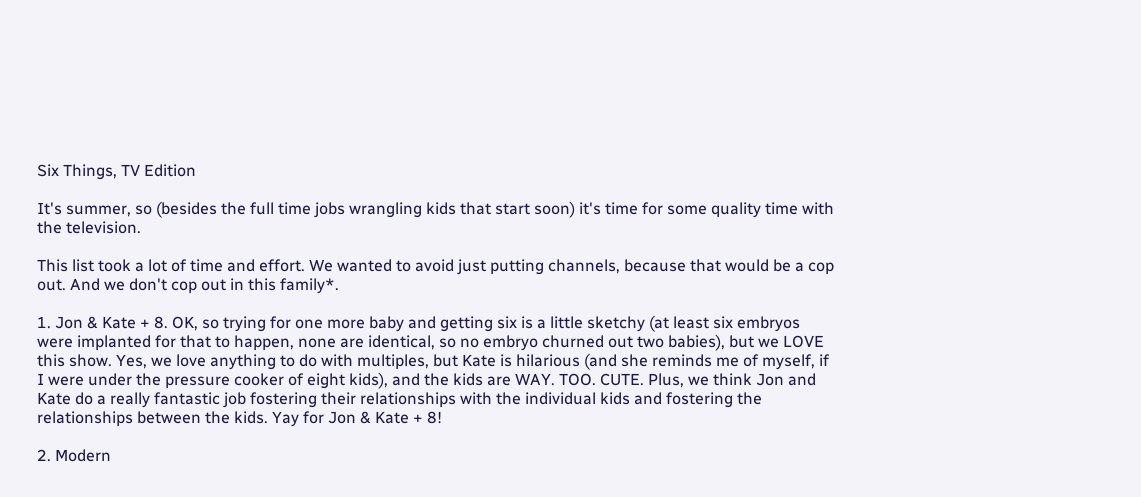Six Things, TV Edition

It's summer, so (besides the full time jobs wrangling kids that start soon) it's time for some quality time with the television.

This list took a lot of time and effort. We wanted to avoid just putting channels, because that would be a cop out. And we don't cop out in this family*.

1. Jon & Kate + 8. OK, so trying for one more baby and getting six is a little sketchy (at least six embryos were implanted for that to happen, none are identical, so no embryo churned out two babies), but we LOVE this show. Yes, we love anything to do with multiples, but Kate is hilarious (and she reminds me of myself, if I were under the pressure cooker of eight kids), and the kids are WAY. TOO. CUTE. Plus, we think Jon and Kate do a really fantastic job fostering their relationships with the individual kids and fostering the relationships between the kids. Yay for Jon & Kate + 8!

2. Modern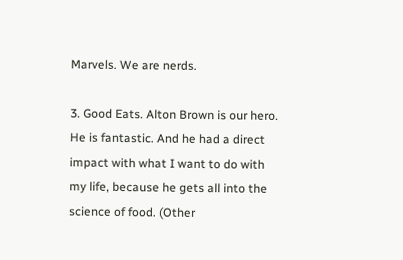Marvels. We are nerds.

3. Good Eats. Alton Brown is our hero. He is fantastic. And he had a direct impact with what I want to do with my life, because he gets all into the science of food. (Other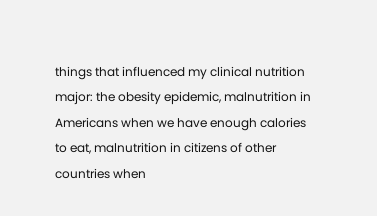things that influenced my clinical nutrition major: the obesity epidemic, malnutrition in Americans when we have enough calories to eat, malnutrition in citizens of other countries when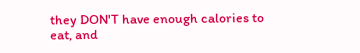they DON'T have enough calories to eat, and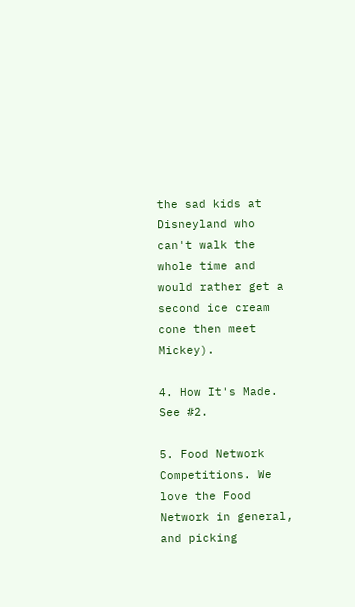the sad kids at Disneyland who can't walk the whole time and would rather get a second ice cream cone then meet Mickey).

4. How It's Made. See #2.

5. Food Network Competitions. We love the Food Network in general, and picking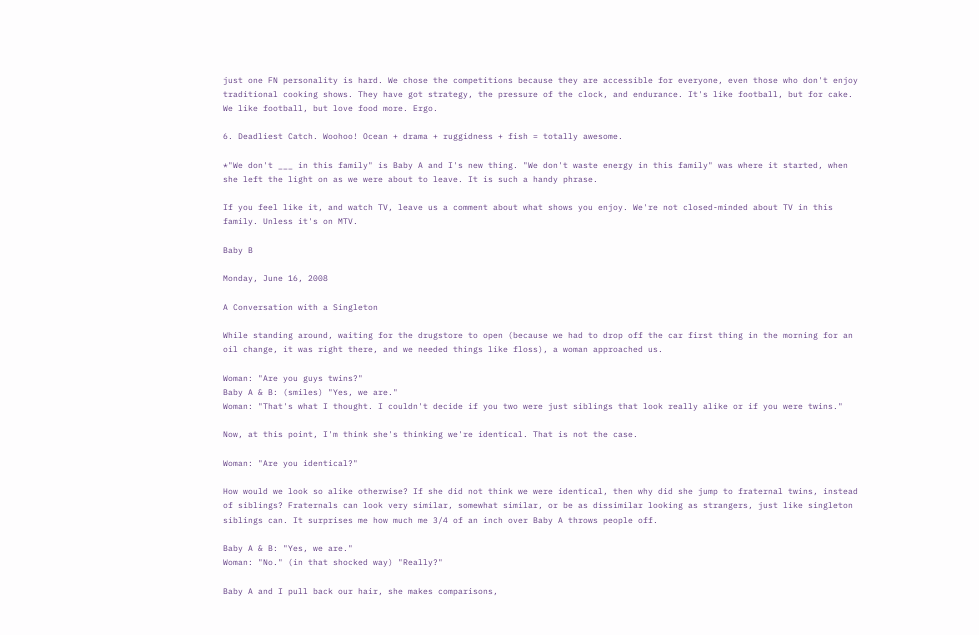just one FN personality is hard. We chose the competitions because they are accessible for everyone, even those who don't enjoy traditional cooking shows. They have got strategy, the pressure of the clock, and endurance. It's like football, but for cake. We like football, but love food more. Ergo.

6. Deadliest Catch. Woohoo! Ocean + drama + ruggidness + fish = totally awesome.

*"We don't ___ in this family" is Baby A and I's new thing. "We don't waste energy in this family" was where it started, when she left the light on as we were about to leave. It is such a handy phrase.

If you feel like it, and watch TV, leave us a comment about what shows you enjoy. We're not closed-minded about TV in this family. Unless it's on MTV.

Baby B

Monday, June 16, 2008

A Conversation with a Singleton

While standing around, waiting for the drugstore to open (because we had to drop off the car first thing in the morning for an oil change, it was right there, and we needed things like floss), a woman approached us.

Woman: "Are you guys twins?"
Baby A & B: (smiles) "Yes, we are."
Woman: "That's what I thought. I couldn't decide if you two were just siblings that look really alike or if you were twins."

Now, at this point, I'm think she's thinking we're identical. That is not the case.

Woman: "Are you identical?"

How would we look so alike otherwise? If she did not think we were identical, then why did she jump to fraternal twins, instead of siblings? Fraternals can look very similar, somewhat similar, or be as dissimilar looking as strangers, just like singleton siblings can. It surprises me how much me 3/4 of an inch over Baby A throws people off.

Baby A & B: "Yes, we are."
Woman: "No." (in that shocked way) "Really?"

Baby A and I pull back our hair, she makes comparisons,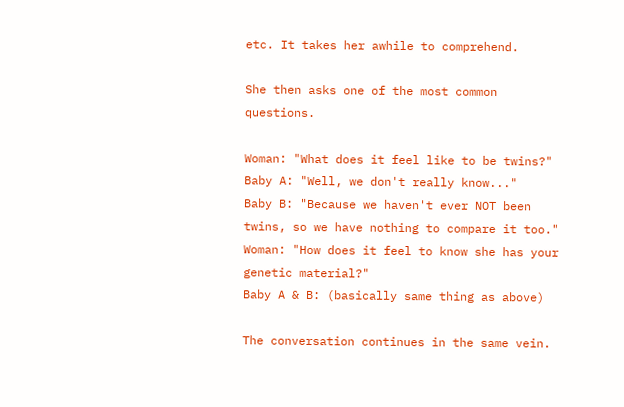etc. It takes her awhile to comprehend.

She then asks one of the most common questions.

Woman: "What does it feel like to be twins?"
Baby A: "Well, we don't really know..."
Baby B: "Because we haven't ever NOT been twins, so we have nothing to compare it too."
Woman: "How does it feel to know she has your genetic material?"
Baby A & B: (basically same thing as above)

The conversation continues in the same vein.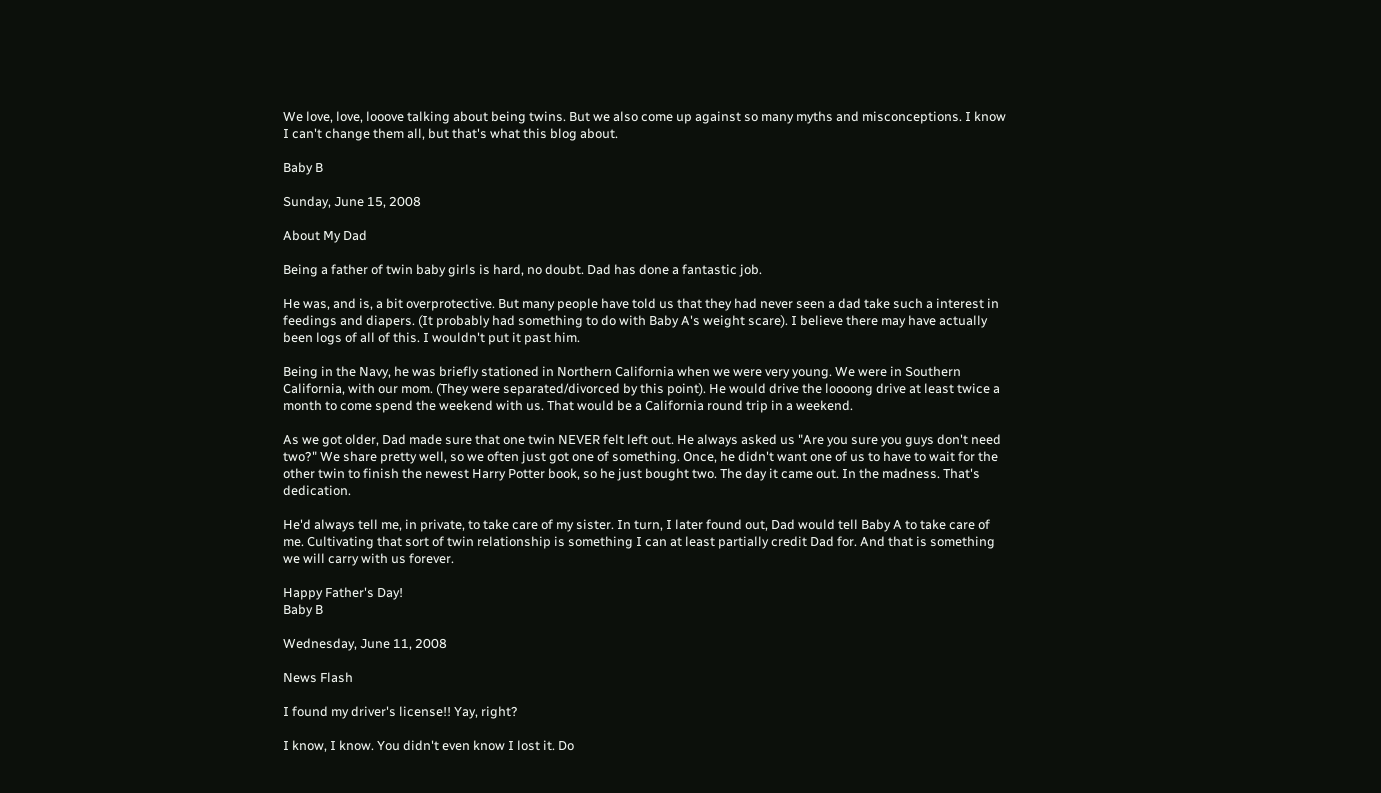We love, love, looove talking about being twins. But we also come up against so many myths and misconceptions. I know I can't change them all, but that's what this blog about.

Baby B

Sunday, June 15, 2008

About My Dad

Being a father of twin baby girls is hard, no doubt. Dad has done a fantastic job.

He was, and is, a bit overprotective. But many people have told us that they had never seen a dad take such a interest in feedings and diapers. (It probably had something to do with Baby A's weight scare). I believe there may have actually been logs of all of this. I wouldn't put it past him.

Being in the Navy, he was briefly stationed in Northern California when we were very young. We were in Southern California, with our mom. (They were separated/divorced by this point). He would drive the loooong drive at least twice a month to come spend the weekend with us. That would be a California round trip in a weekend.

As we got older, Dad made sure that one twin NEVER felt left out. He always asked us "Are you sure you guys don't need two?" We share pretty well, so we often just got one of something. Once, he didn't want one of us to have to wait for the other twin to finish the newest Harry Potter book, so he just bought two. The day it came out. In the madness. That's dedication.

He'd always tell me, in private, to take care of my sister. In turn, I later found out, Dad would tell Baby A to take care of me. Cultivating that sort of twin relationship is something I can at least partially credit Dad for. And that is something we will carry with us forever.

Happy Father's Day!
Baby B

Wednesday, June 11, 2008

News Flash

I found my driver's license!! Yay, right?

I know, I know. You didn't even know I lost it. Do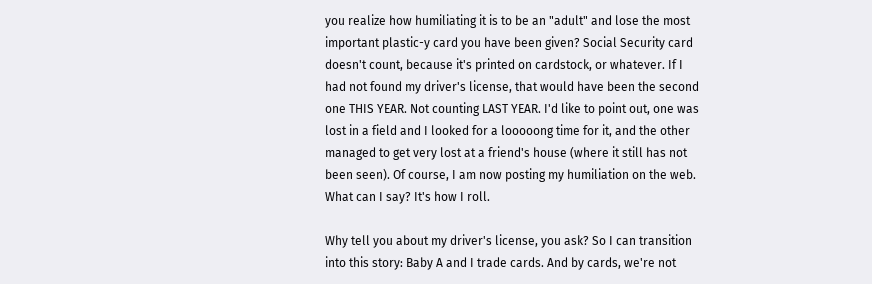you realize how humiliating it is to be an "adult" and lose the most important plastic-y card you have been given? Social Security card doesn't count, because it's printed on cardstock, or whatever. If I had not found my driver's license, that would have been the second one THIS YEAR. Not counting LAST YEAR. I'd like to point out, one was lost in a field and I looked for a looooong time for it, and the other managed to get very lost at a friend's house (where it still has not been seen). Of course, I am now posting my humiliation on the web. What can I say? It's how I roll.

Why tell you about my driver's license, you ask? So I can transition into this story: Baby A and I trade cards. And by cards, we're not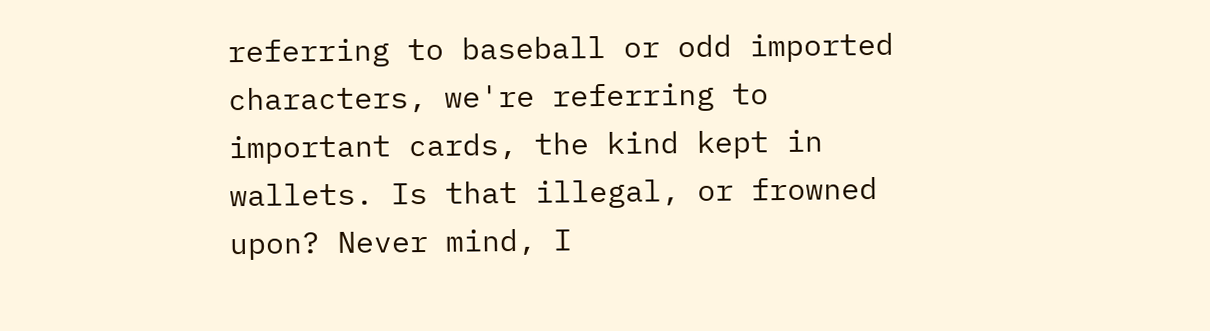referring to baseball or odd imported characters, we're referring to important cards, the kind kept in wallets. Is that illegal, or frowned upon? Never mind, I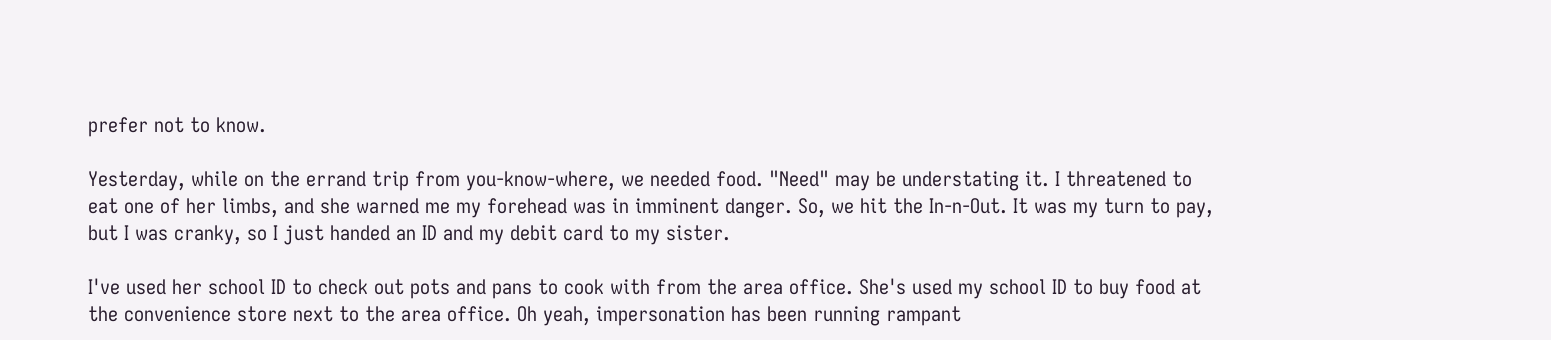prefer not to know.

Yesterday, while on the errand trip from you-know-where, we needed food. "Need" may be understating it. I threatened to eat one of her limbs, and she warned me my forehead was in imminent danger. So, we hit the In-n-Out. It was my turn to pay, but I was cranky, so I just handed an ID and my debit card to my sister.

I've used her school ID to check out pots and pans to cook with from the area office. She's used my school ID to buy food at the convenience store next to the area office. Oh yeah, impersonation has been running rampant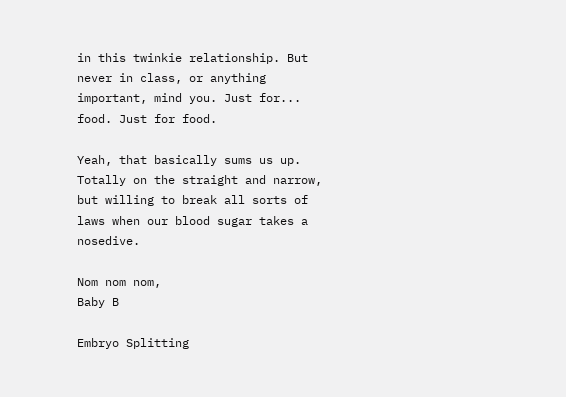in this twinkie relationship. But never in class, or anything important, mind you. Just for... food. Just for food.

Yeah, that basically sums us up. Totally on the straight and narrow, but willing to break all sorts of laws when our blood sugar takes a nosedive.

Nom nom nom,
Baby B

Embryo Splitting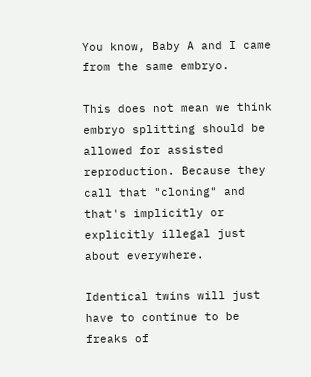You know, Baby A and I came from the same embryo.

This does not mean we think embryo splitting should be allowed for assisted reproduction. Because they call that "cloning" and that's implicitly or explicitly illegal just about everywhere.

Identical twins will just have to continue to be freaks of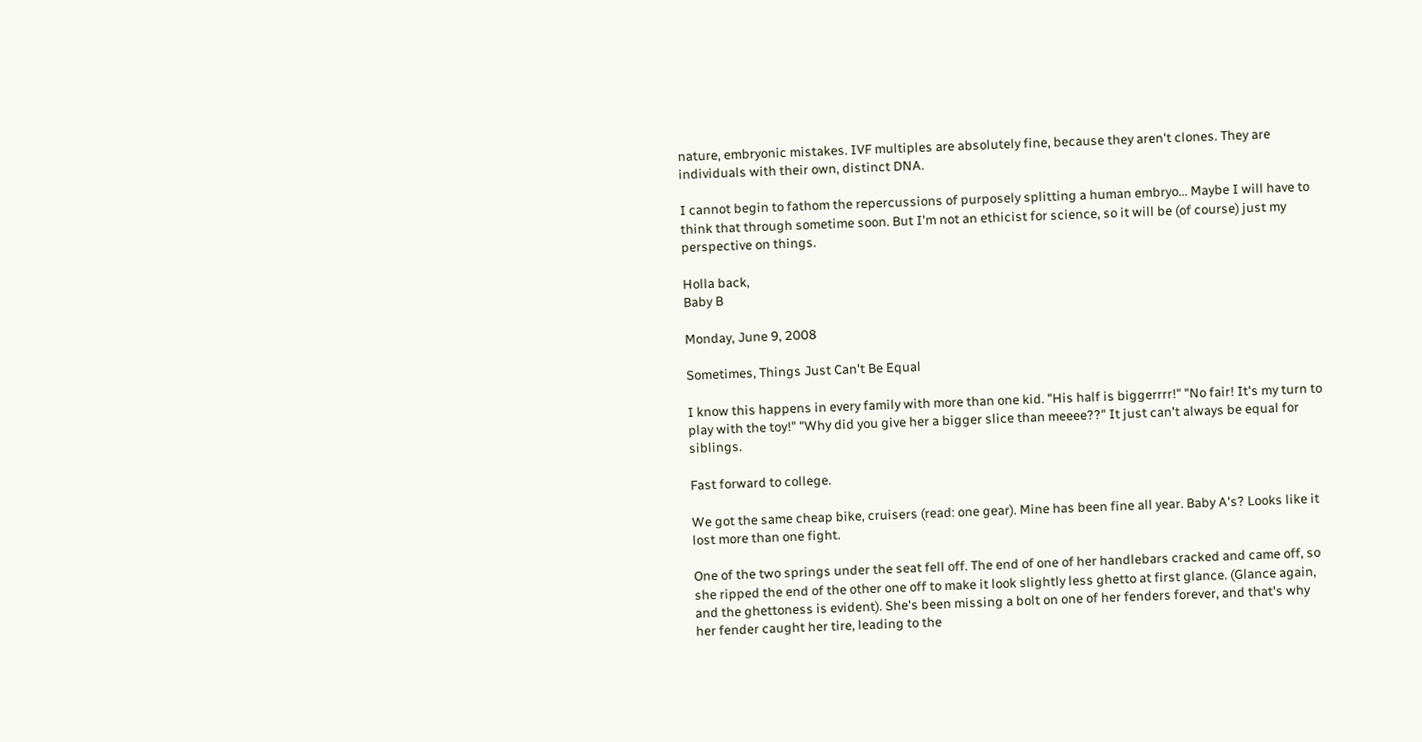nature, embryonic mistakes. IVF multiples are absolutely fine, because they aren't clones. They are individuals with their own, distinct DNA.

I cannot begin to fathom the repercussions of purposely splitting a human embryo... Maybe I will have to think that through sometime soon. But I'm not an ethicist for science, so it will be (of course) just my perspective on things.

Holla back,
Baby B

Monday, June 9, 2008

Sometimes, Things Just Can't Be Equal

I know this happens in every family with more than one kid. "His half is biggerrrr!" "No fair! It's my turn to play with the toy!" "Why did you give her a bigger slice than meeee??" It just can't always be equal for siblings.

Fast forward to college.

We got the same cheap bike, cruisers (read: one gear). Mine has been fine all year. Baby A's? Looks like it lost more than one fight.

One of the two springs under the seat fell off. The end of one of her handlebars cracked and came off, so she ripped the end of the other one off to make it look slightly less ghetto at first glance. (Glance again, and the ghettoness is evident). She's been missing a bolt on one of her fenders forever, and that's why her fender caught her tire, leading to the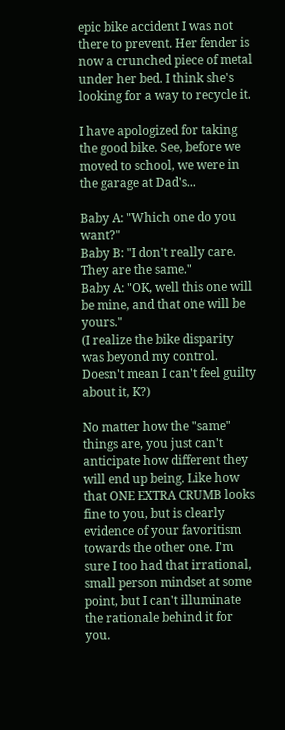epic bike accident I was not there to prevent. Her fender is now a crunched piece of metal under her bed. I think she's looking for a way to recycle it.

I have apologized for taking the good bike. See, before we moved to school, we were in the garage at Dad's...

Baby A: "Which one do you want?"
Baby B: "I don't really care. They are the same."
Baby A: "OK, well this one will be mine, and that one will be yours."
(I realize the bike disparity was beyond my control. Doesn't mean I can't feel guilty about it, K?)

No matter how the "same" things are, you just can't anticipate how different they will end up being. Like how that ONE EXTRA CRUMB looks fine to you, but is clearly evidence of your favoritism towards the other one. I'm sure I too had that irrational, small person mindset at some point, but I can't illuminate the rationale behind it for you.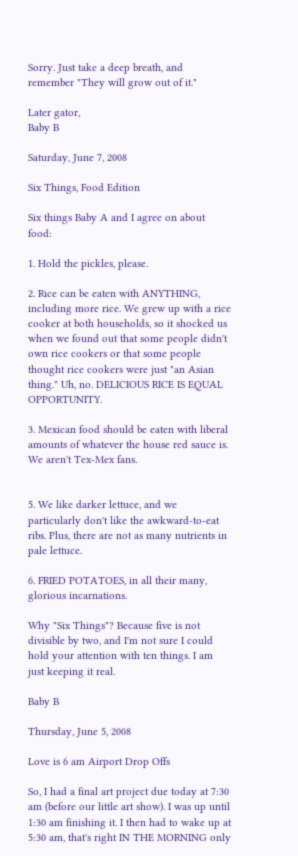Sorry. Just take a deep breath, and remember "They will grow out of it."

Later gator,
Baby B

Saturday, June 7, 2008

Six Things, Food Edition

Six things Baby A and I agree on about food:

1. Hold the pickles, please.

2. Rice can be eaten with ANYTHING, including more rice. We grew up with a rice cooker at both households, so it shocked us when we found out that some people didn't own rice cookers or that some people thought rice cookers were just "an Asian thing." Uh, no. DELICIOUS RICE IS EQUAL OPPORTUNITY.

3. Mexican food should be eaten with liberal amounts of whatever the house red sauce is. We aren't Tex-Mex fans.


5. We like darker lettuce, and we particularly don't like the awkward-to-eat ribs. Plus, there are not as many nutrients in pale lettuce.

6. FRIED POTATOES, in all their many, glorious incarnations.

Why "Six Things"? Because five is not divisible by two, and I'm not sure I could hold your attention with ten things. I am just keeping it real.

Baby B

Thursday, June 5, 2008

Love is 6 am Airport Drop Offs

So, I had a final art project due today at 7:30 am (before our little art show). I was up until 1:30 am finishing it. I then had to wake up at 5:30 am, that's right IN THE MORNING only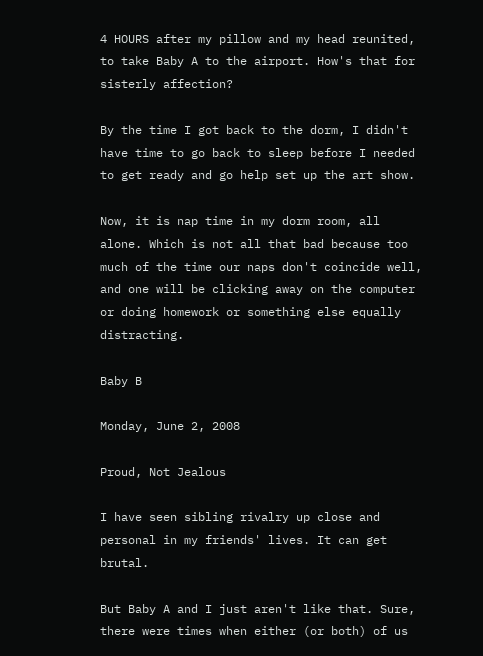4 HOURS after my pillow and my head reunited, to take Baby A to the airport. How's that for sisterly affection?

By the time I got back to the dorm, I didn't have time to go back to sleep before I needed to get ready and go help set up the art show.

Now, it is nap time in my dorm room, all alone. Which is not all that bad because too much of the time our naps don't coincide well, and one will be clicking away on the computer or doing homework or something else equally distracting.

Baby B

Monday, June 2, 2008

Proud, Not Jealous

I have seen sibling rivalry up close and personal in my friends' lives. It can get brutal.

But Baby A and I just aren't like that. Sure, there were times when either (or both) of us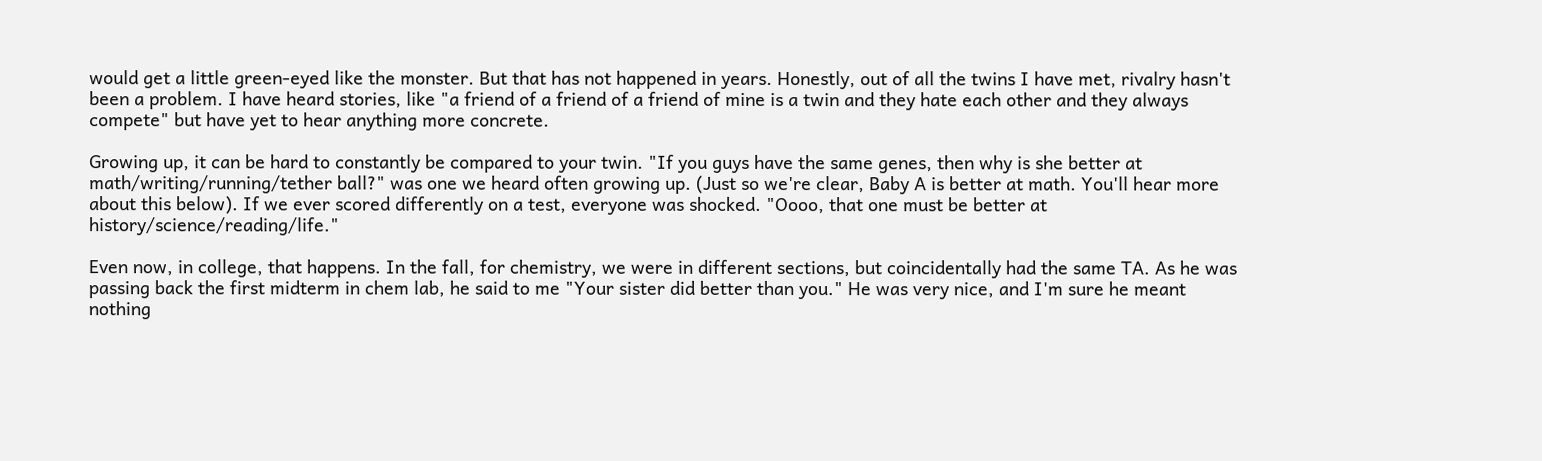would get a little green-eyed like the monster. But that has not happened in years. Honestly, out of all the twins I have met, rivalry hasn't been a problem. I have heard stories, like "a friend of a friend of a friend of mine is a twin and they hate each other and they always compete" but have yet to hear anything more concrete.

Growing up, it can be hard to constantly be compared to your twin. "If you guys have the same genes, then why is she better at math/writing/running/tether ball?" was one we heard often growing up. (Just so we're clear, Baby A is better at math. You'll hear more about this below). If we ever scored differently on a test, everyone was shocked. "Oooo, that one must be better at history/science/reading/life."

Even now, in college, that happens. In the fall, for chemistry, we were in different sections, but coincidentally had the same TA. As he was passing back the first midterm in chem lab, he said to me "Your sister did better than you." He was very nice, and I'm sure he meant nothing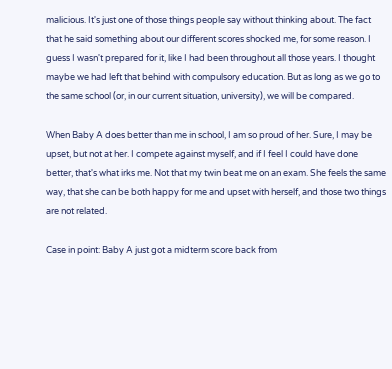malicious. It's just one of those things people say without thinking about. The fact that he said something about our different scores shocked me, for some reason. I guess I wasn't prepared for it, like I had been throughout all those years. I thought maybe we had left that behind with compulsory education. But as long as we go to the same school (or, in our current situation, university), we will be compared.

When Baby A does better than me in school, I am so proud of her. Sure, I may be upset, but not at her. I compete against myself, and if I feel I could have done better, that's what irks me. Not that my twin beat me on an exam. She feels the same way, that she can be both happy for me and upset with herself, and those two things are not related.

Case in point: Baby A just got a midterm score back from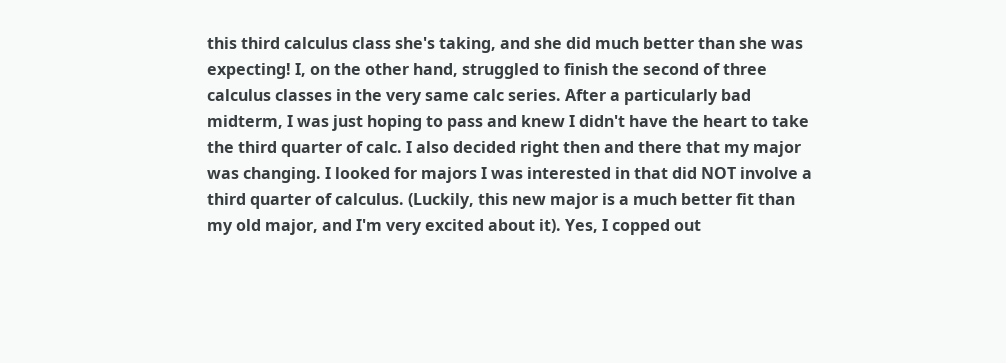this third calculus class she's taking, and she did much better than she was expecting! I, on the other hand, struggled to finish the second of three calculus classes in the very same calc series. After a particularly bad midterm, I was just hoping to pass and knew I didn't have the heart to take the third quarter of calc. I also decided right then and there that my major was changing. I looked for majors I was interested in that did NOT involve a third quarter of calculus. (Luckily, this new major is a much better fit than my old major, and I'm very excited about it). Yes, I copped out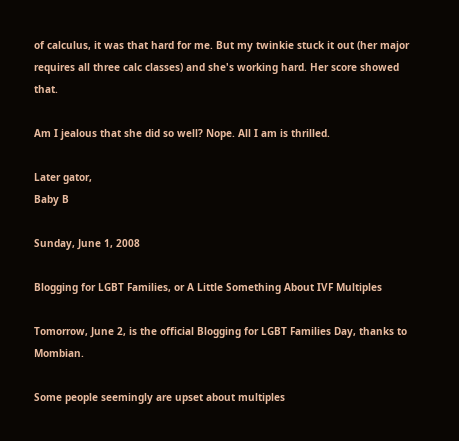of calculus, it was that hard for me. But my twinkie stuck it out (her major requires all three calc classes) and she's working hard. Her score showed that.

Am I jealous that she did so well? Nope. All I am is thrilled.

Later gator,
Baby B

Sunday, June 1, 2008

Blogging for LGBT Families, or A Little Something About IVF Multiples

Tomorrow, June 2, is the official Blogging for LGBT Families Day, thanks to Mombian.

Some people seemingly are upset about multiples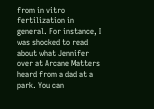from in vitro fertilization in general. For instance, I was shocked to read about what Jennifer over at Arcane Matters heard from a dad at a park. You can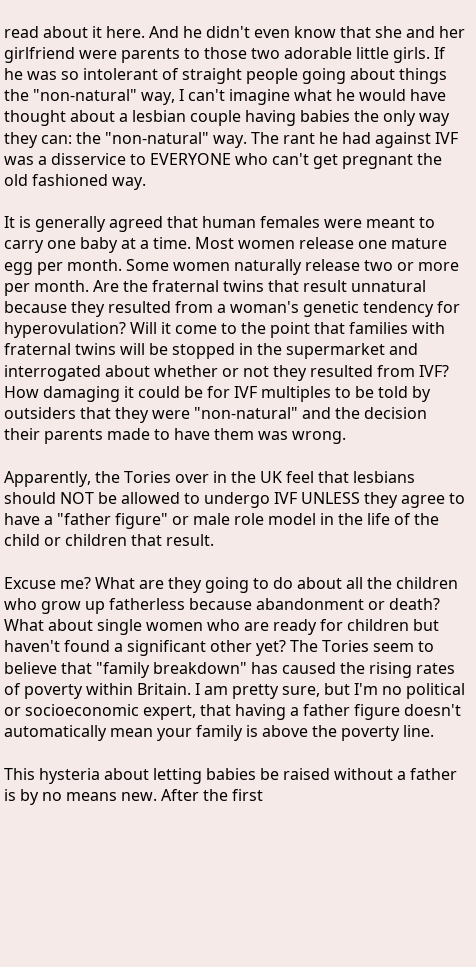read about it here. And he didn't even know that she and her girlfriend were parents to those two adorable little girls. If he was so intolerant of straight people going about things the "non-natural" way, I can't imagine what he would have thought about a lesbian couple having babies the only way they can: the "non-natural" way. The rant he had against IVF was a disservice to EVERYONE who can't get pregnant the old fashioned way.

It is generally agreed that human females were meant to carry one baby at a time. Most women release one mature egg per month. Some women naturally release two or more per month. Are the fraternal twins that result unnatural because they resulted from a woman's genetic tendency for hyperovulation? Will it come to the point that families with fraternal twins will be stopped in the supermarket and interrogated about whether or not they resulted from IVF? How damaging it could be for IVF multiples to be told by outsiders that they were "non-natural" and the decision their parents made to have them was wrong.

Apparently, the Tories over in the UK feel that lesbians should NOT be allowed to undergo IVF UNLESS they agree to have a "father figure" or male role model in the life of the child or children that result.

Excuse me? What are they going to do about all the children who grow up fatherless because abandonment or death? What about single women who are ready for children but haven't found a significant other yet? The Tories seem to believe that "family breakdown" has caused the rising rates of poverty within Britain. I am pretty sure, but I'm no political or socioeconomic expert, that having a father figure doesn't automatically mean your family is above the poverty line.

This hysteria about letting babies be raised without a father is by no means new. After the first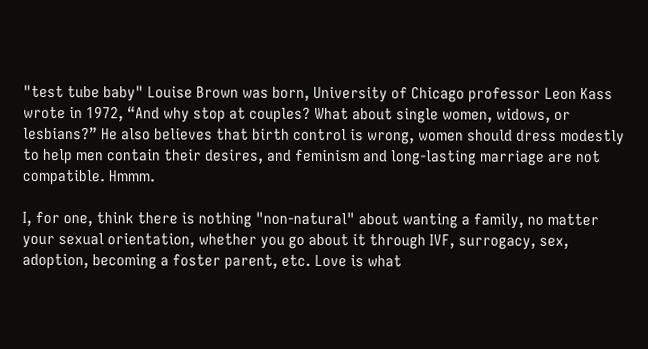"test tube baby" Louise Brown was born, University of Chicago professor Leon Kass wrote in 1972, “And why stop at couples? What about single women, widows, or lesbians?” He also believes that birth control is wrong, women should dress modestly to help men contain their desires, and feminism and long-lasting marriage are not compatible. Hmmm.

I, for one, think there is nothing "non-natural" about wanting a family, no matter your sexual orientation, whether you go about it through IVF, surrogacy, sex, adoption, becoming a foster parent, etc. Love is what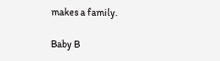makes a family.

Baby B